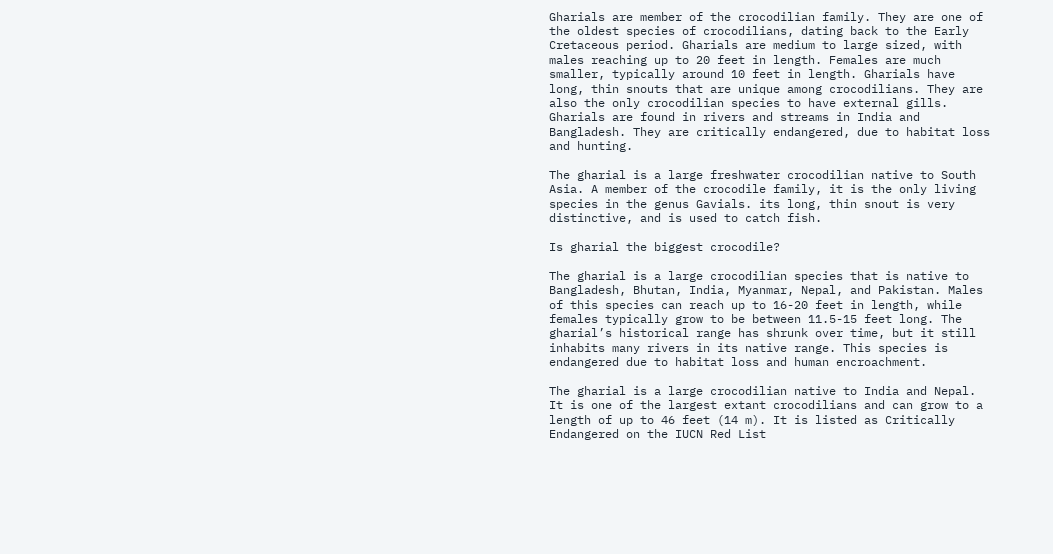Gharials are member of the crocodilian family. They are one of the oldest species of crocodilians, dating back to the Early Cretaceous period. Gharials are medium to large sized, with males reaching up to 20 feet in length. Females are much smaller, typically around 10 feet in length. Gharials have long, thin snouts that are unique among crocodilians. They are also the only crocodilian species to have external gills. Gharials are found in rivers and streams in India and Bangladesh. They are critically endangered, due to habitat loss and hunting.

The gharial is a large freshwater crocodilian native to South Asia. A member of the crocodile family, it is the only living species in the genus Gavials. its long, thin snout is very distinctive, and is used to catch fish.

Is gharial the biggest crocodile?

The gharial is a large crocodilian species that is native to Bangladesh, Bhutan, India, Myanmar, Nepal, and Pakistan. Males of this species can reach up to 16-20 feet in length, while females typically grow to be between 11.5-15 feet long. The gharial’s historical range has shrunk over time, but it still inhabits many rivers in its native range. This species is endangered due to habitat loss and human encroachment.

The gharial is a large crocodilian native to India and Nepal. It is one of the largest extant crocodilians and can grow to a length of up to 46 feet (14 m). It is listed as Critically Endangered on the IUCN Red List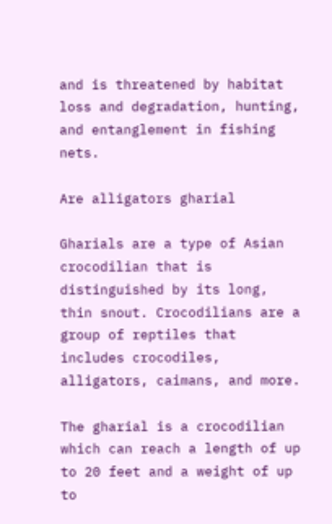and is threatened by habitat loss and degradation, hunting, and entanglement in fishing nets.

Are alligators gharial

Gharials are a type of Asian crocodilian that is distinguished by its long, thin snout. Crocodilians are a group of reptiles that includes crocodiles, alligators, caimans, and more.

The gharial is a crocodilian which can reach a length of up to 20 feet and a weight of up to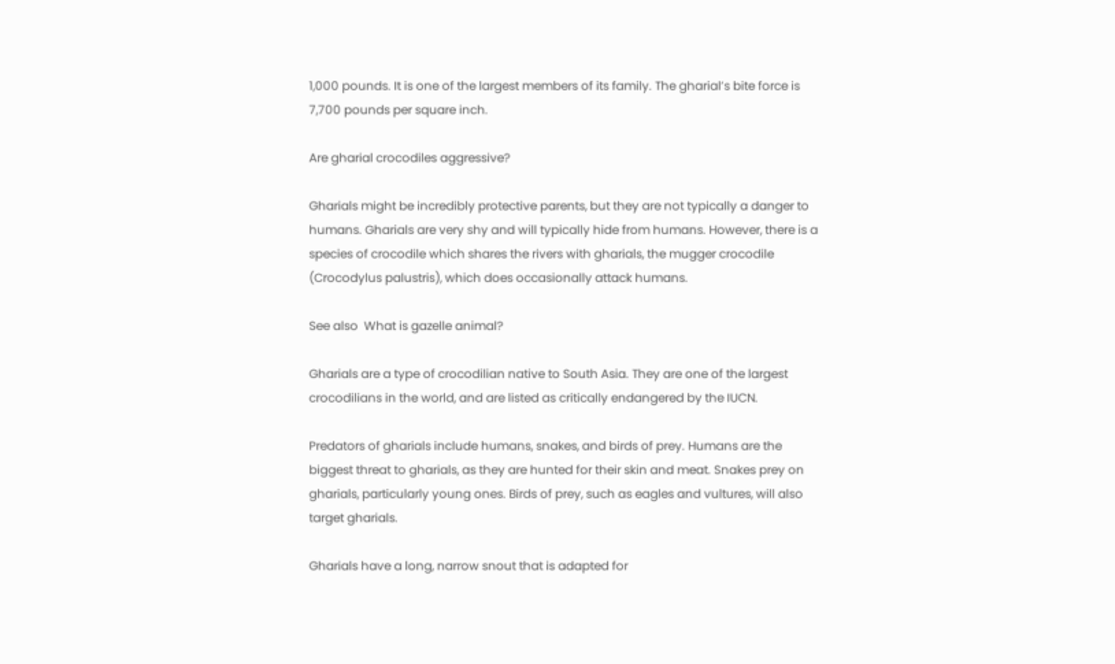1,000 pounds. It is one of the largest members of its family. The gharial’s bite force is 7,700 pounds per square inch.

Are gharial crocodiles aggressive?

Gharials might be incredibly protective parents, but they are not typically a danger to humans. Gharials are very shy and will typically hide from humans. However, there is a species of crocodile which shares the rivers with gharials, the mugger crocodile (Crocodylus palustris), which does occasionally attack humans.

See also  What is gazelle animal?

Gharials are a type of crocodilian native to South Asia. They are one of the largest crocodilians in the world, and are listed as critically endangered by the IUCN.

Predators of gharials include humans, snakes, and birds of prey. Humans are the biggest threat to gharials, as they are hunted for their skin and meat. Snakes prey on gharials, particularly young ones. Birds of prey, such as eagles and vultures, will also target gharials.

Gharials have a long, narrow snout that is adapted for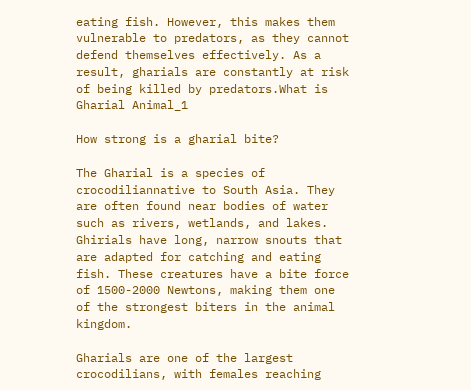eating fish. However, this makes them vulnerable to predators, as they cannot defend themselves effectively. As a result, gharials are constantly at risk of being killed by predators.What is Gharial Animal_1

How strong is a gharial bite?

The Gharial is a species of crocodiliannative to South Asia. They are often found near bodies of water such as rivers, wetlands, and lakes. Ghirials have long, narrow snouts that are adapted for catching and eating fish. These creatures have a bite force of 1500-2000 Newtons, making them one of the strongest biters in the animal kingdom.

Gharials are one of the largest crocodilians, with females reaching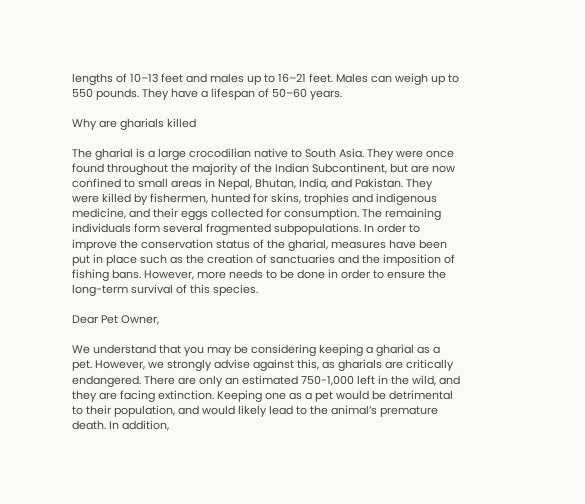lengths of 10–13 feet and males up to 16–21 feet. Males can weigh up to 550 pounds. They have a lifespan of 50–60 years.

Why are gharials killed

The gharial is a large crocodilian native to South Asia. They were once found throughout the majority of the Indian Subcontinent, but are now confined to small areas in Nepal, Bhutan, India, and Pakistan. They were killed by fishermen, hunted for skins, trophies and indigenous medicine, and their eggs collected for consumption. The remaining individuals form several fragmented subpopulations. In order to improve the conservation status of the gharial, measures have been put in place such as the creation of sanctuaries and the imposition of fishing bans. However, more needs to be done in order to ensure the long-term survival of this species.

Dear Pet Owner,

We understand that you may be considering keeping a gharial as a pet. However, we strongly advise against this, as gharials are critically endangered. There are only an estimated 750-1,000 left in the wild, and they are facing extinction. Keeping one as a pet would be detrimental to their population, and would likely lead to the animal’s premature death. In addition,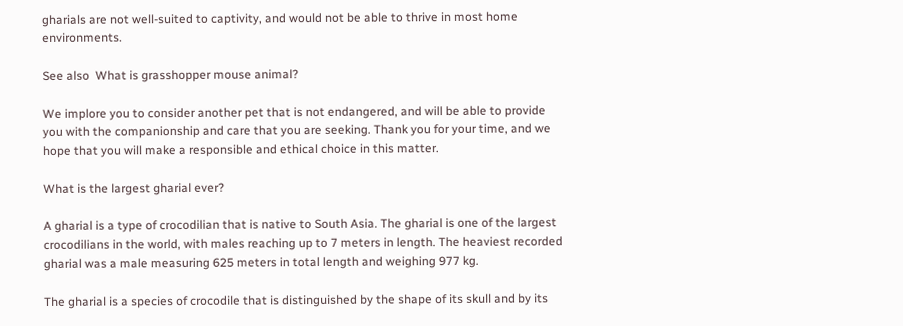gharials are not well-suited to captivity, and would not be able to thrive in most home environments.

See also  What is grasshopper mouse animal?

We implore you to consider another pet that is not endangered, and will be able to provide you with the companionship and care that you are seeking. Thank you for your time, and we hope that you will make a responsible and ethical choice in this matter.

What is the largest gharial ever?

A gharial is a type of crocodilian that is native to South Asia. The gharial is one of the largest crocodilians in the world, with males reaching up to 7 meters in length. The heaviest recorded gharial was a male measuring 625 meters in total length and weighing 977 kg.

The gharial is a species of crocodile that is distinguished by the shape of its skull and by its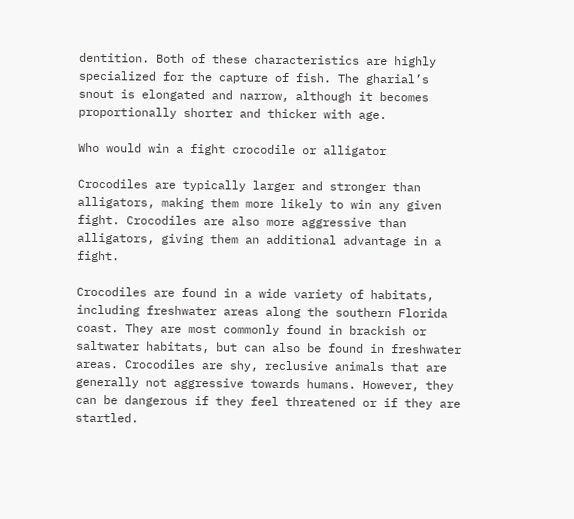dentition. Both of these characteristics are highly specialized for the capture of fish. The gharial’s snout is elongated and narrow, although it becomes proportionally shorter and thicker with age.

Who would win a fight crocodile or alligator

Crocodiles are typically larger and stronger than alligators, making them more likely to win any given fight. Crocodiles are also more aggressive than alligators, giving them an additional advantage in a fight.

Crocodiles are found in a wide variety of habitats, including freshwater areas along the southern Florida coast. They are most commonly found in brackish or saltwater habitats, but can also be found in freshwater areas. Crocodiles are shy, reclusive animals that are generally not aggressive towards humans. However, they can be dangerous if they feel threatened or if they are startled.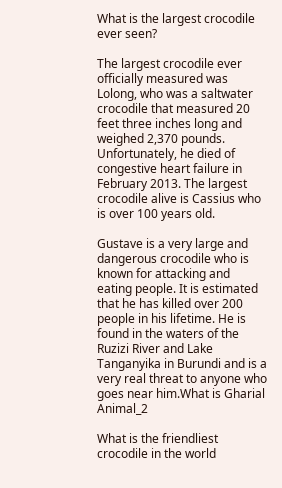What is the largest crocodile ever seen?

The largest crocodile ever officially measured was Lolong, who was a saltwater crocodile that measured 20 feet three inches long and weighed 2,370 pounds. Unfortunately, he died of congestive heart failure in February 2013. The largest crocodile alive is Cassius who is over 100 years old.

Gustave is a very large and dangerous crocodile who is known for attacking and eating people. It is estimated that he has killed over 200 people in his lifetime. He is found in the waters of the Ruzizi River and Lake Tanganyika in Burundi and is a very real threat to anyone who goes near him.What is Gharial Animal_2

What is the friendliest crocodile in the world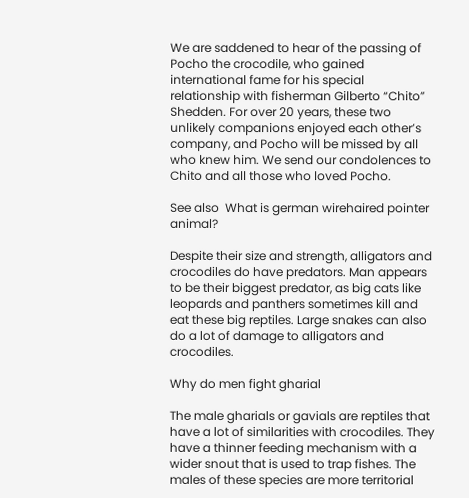We are saddened to hear of the passing of Pocho the crocodile, who gained international fame for his special relationship with fisherman Gilberto “Chito” Shedden. For over 20 years, these two unlikely companions enjoyed each other’s company, and Pocho will be missed by all who knew him. We send our condolences to Chito and all those who loved Pocho.

See also  What is german wirehaired pointer animal?

Despite their size and strength, alligators and crocodiles do have predators. Man appears to be their biggest predator, as big cats like leopards and panthers sometimes kill and eat these big reptiles. Large snakes can also do a lot of damage to alligators and crocodiles.

Why do men fight gharial

The male gharials or gavials are reptiles that have a lot of similarities with crocodiles. They have a thinner feeding mechanism with a wider snout that is used to trap fishes. The males of these species are more territorial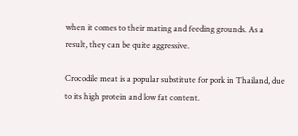when it comes to their mating and feeding grounds. As a result, they can be quite aggressive.

Crocodile meat is a popular substitute for pork in Thailand, due to its high protein and low fat content.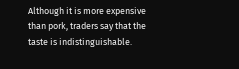Although it is more expensive than pork, traders say that the taste is indistinguishable.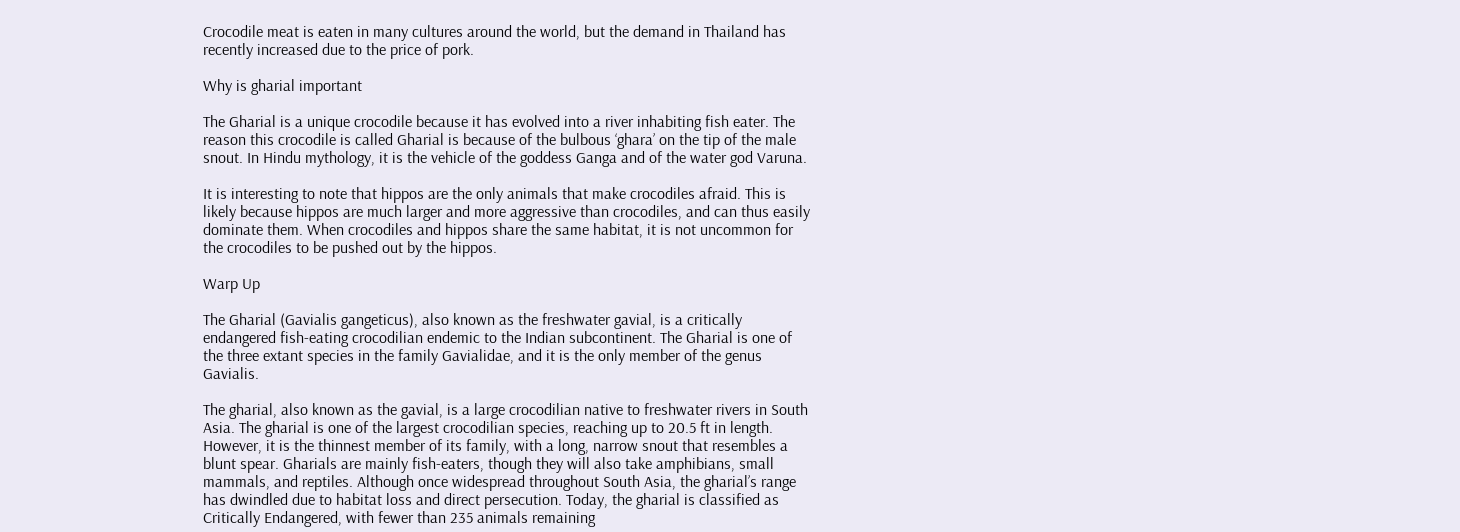Crocodile meat is eaten in many cultures around the world, but the demand in Thailand has recently increased due to the price of pork.

Why is gharial important

The Gharial is a unique crocodile because it has evolved into a river inhabiting fish eater. The reason this crocodile is called Gharial is because of the bulbous ‘ghara’ on the tip of the male snout. In Hindu mythology, it is the vehicle of the goddess Ganga and of the water god Varuna.

It is interesting to note that hippos are the only animals that make crocodiles afraid. This is likely because hippos are much larger and more aggressive than crocodiles, and can thus easily dominate them. When crocodiles and hippos share the same habitat, it is not uncommon for the crocodiles to be pushed out by the hippos.

Warp Up

The Gharial (Gavialis gangeticus), also known as the freshwater gavial, is a critically endangered fish-eating crocodilian endemic to the Indian subcontinent. The Gharial is one of the three extant species in the family Gavialidae, and it is the only member of the genus Gavialis.

The gharial, also known as the gavial, is a large crocodilian native to freshwater rivers in South Asia. The gharial is one of the largest crocodilian species, reaching up to 20.5 ft in length. However, it is the thinnest member of its family, with a long, narrow snout that resembles a blunt spear. Gharials are mainly fish-eaters, though they will also take amphibians, small mammals, and reptiles. Although once widespread throughout South Asia, the gharial’s range has dwindled due to habitat loss and direct persecution. Today, the gharial is classified as Critically Endangered, with fewer than 235 animals remaining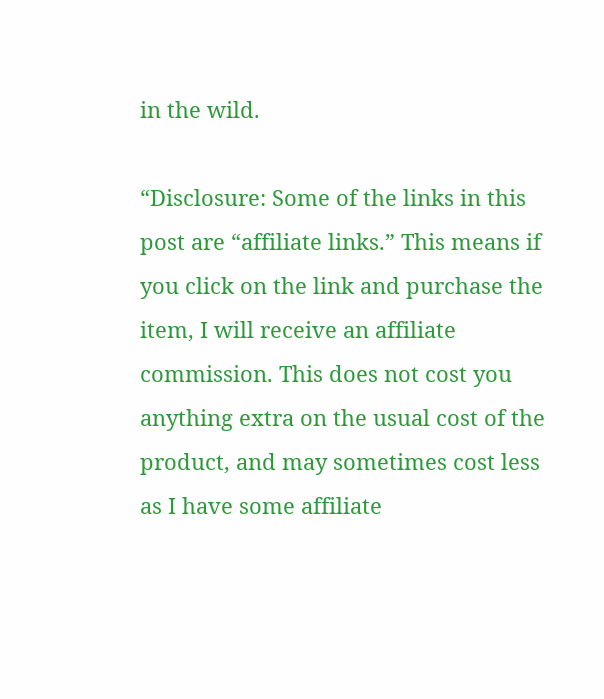in the wild.

“Disclosure: Some of the links in this post are “affiliate links.” This means if you click on the link and purchase the item, I will receive an affiliate commission. This does not cost you anything extra on the usual cost of the product, and may sometimes cost less as I have some affiliate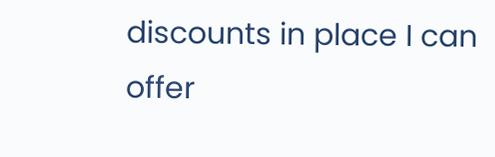discounts in place I can offer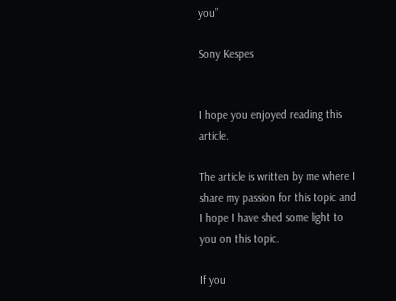you”

Sony Kespes


I hope you enjoyed reading this article.

The article is written by me where I share my passion for this topic and I hope I have shed some light to you on this topic.

If you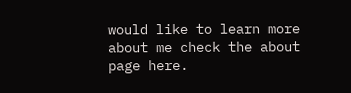would like to learn more about me check the about page here.